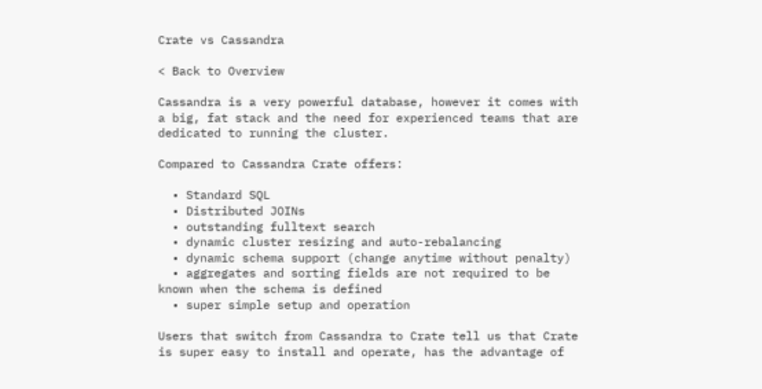Crate vs Cassandra

< Back to Overview

Cassandra is a very powerful database, however it comes with a big, fat stack and the need for experienced teams that are dedicated to running the cluster.

Compared to Cassandra Crate offers:

  • Standard SQL
  • Distributed JOINs
  • outstanding fulltext search
  • dynamic cluster resizing and auto-rebalancing
  • dynamic schema support (change anytime without penalty)
  • aggregates and sorting fields are not required to be known when the schema is defined
  • super simple setup and operation

Users that switch from Cassandra to Crate tell us that Crate is super easy to install and operate, has the advantage of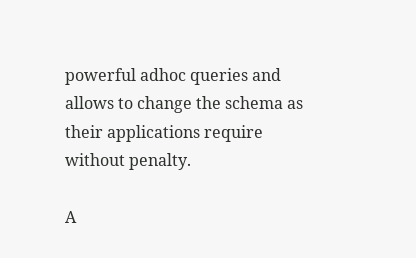powerful adhoc queries and allows to change the schema as their applications require without penalty.

A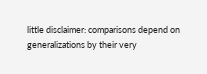little disclaimer: comparisons depend on generalizations by their very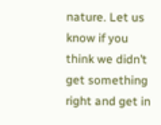nature. Let us know if you think we didn’t get something right and get in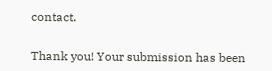contact.


Thank you! Your submission has been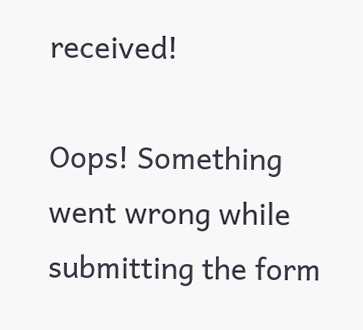received!

Oops! Something went wrong while submitting the form